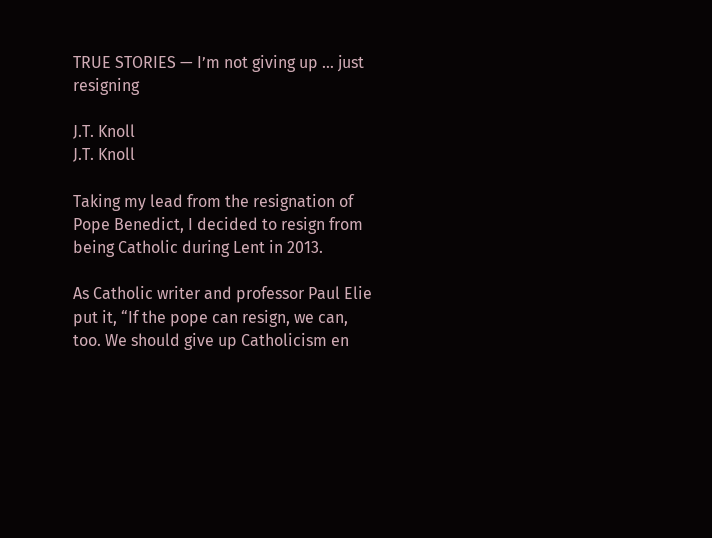TRUE STORIES — I’m not giving up … just resigning

J.T. Knoll
J.T. Knoll

Taking my lead from the resignation of Pope Benedict, I decided to resign from being Catholic during Lent in 2013.

As Catholic writer and professor Paul Elie put it, “If the pope can resign, we can, too. We should give up Catholicism en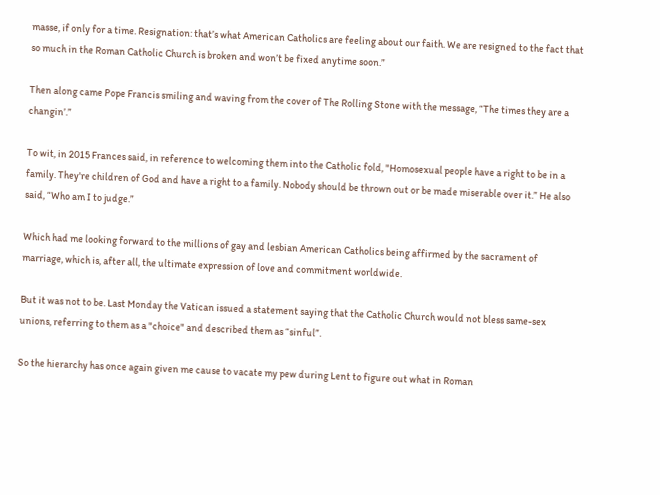masse, if only for a time. Resignation: that’s what American Catholics are feeling about our faith. We are resigned to the fact that so much in the Roman Catholic Church is broken and won’t be fixed anytime soon.”

Then along came Pope Francis smiling and waving from the cover of The Rolling Stone with the message, “The times they are a changin’.”

To wit, in 2015 Frances said, in reference to welcoming them into the Catholic fold, "Homosexual people have a right to be in a family. They're children of God and have a right to a family. Nobody should be thrown out or be made miserable over it.” He also said, “Who am I to judge.”

Which had me looking forward to the millions of gay and lesbian American Catholics being affirmed by the sacrament of marriage, which is, after all, the ultimate expression of love and commitment worldwide.

But it was not to be. Last Monday the Vatican issued a statement saying that the Catholic Church would not bless same-sex unions, referring to them as a "choice" and described them as “sinful”.

So the hierarchy has once again given me cause to vacate my pew during Lent to figure out what in Roman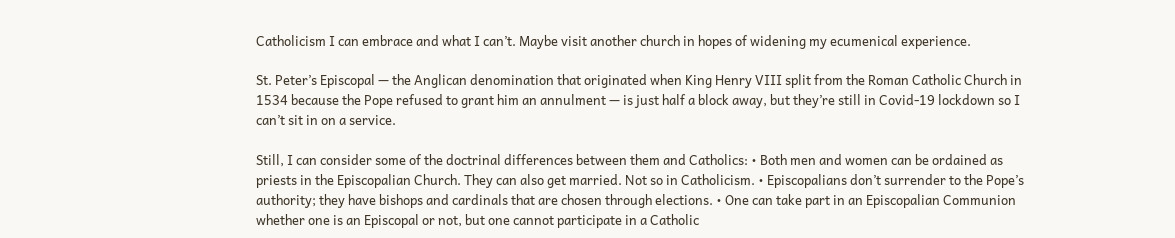Catholicism I can embrace and what I can’t. Maybe visit another church in hopes of widening my ecumenical experience.

St. Peter’s Episcopal — the Anglican denomination that originated when King Henry VIII split from the Roman Catholic Church in 1534 because the Pope refused to grant him an annulment — is just half a block away, but they’re still in Covid-19 lockdown so I can’t sit in on a service.

Still, I can consider some of the doctrinal differences between them and Catholics: • Both men and women can be ordained as priests in the Episcopalian Church. They can also get married. Not so in Catholicism. • Episcopalians don’t surrender to the Pope’s authority; they have bishops and cardinals that are chosen through elections. • One can take part in an Episcopalian Communion whether one is an Episcopal or not, but one cannot participate in a Catholic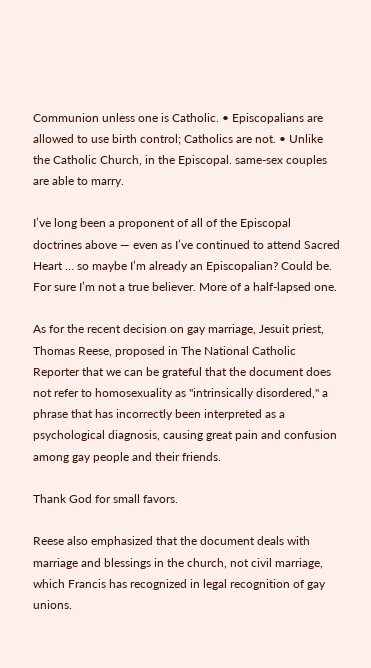Communion unless one is Catholic. • Episcopalians are allowed to use birth control; Catholics are not. • Unlike the Catholic Church, in the Episcopal. same-sex couples are able to marry.

I’ve long been a proponent of all of the Episcopal doctrines above — even as I’ve continued to attend Sacred Heart … so maybe I’m already an Episcopalian? Could be. For sure I’m not a true believer. More of a half-lapsed one.

As for the recent decision on gay marriage, Jesuit priest, Thomas Reese, proposed in The National Catholic Reporter that we can be grateful that the document does not refer to homosexuality as "intrinsically disordered," a phrase that has incorrectly been interpreted as a psychological diagnosis, causing great pain and confusion among gay people and their friends.

Thank God for small favors.

Reese also emphasized that the document deals with marriage and blessings in the church, not civil marriage, which Francis has recognized in legal recognition of gay unions.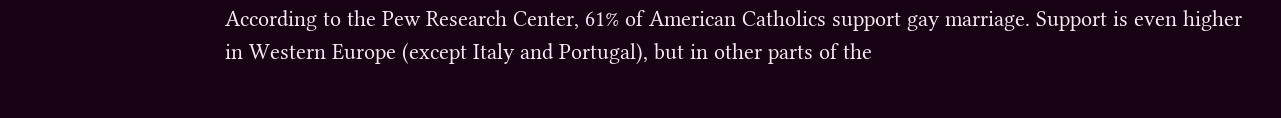According to the Pew Research Center, 61% of American Catholics support gay marriage. Support is even higher in Western Europe (except Italy and Portugal), but in other parts of the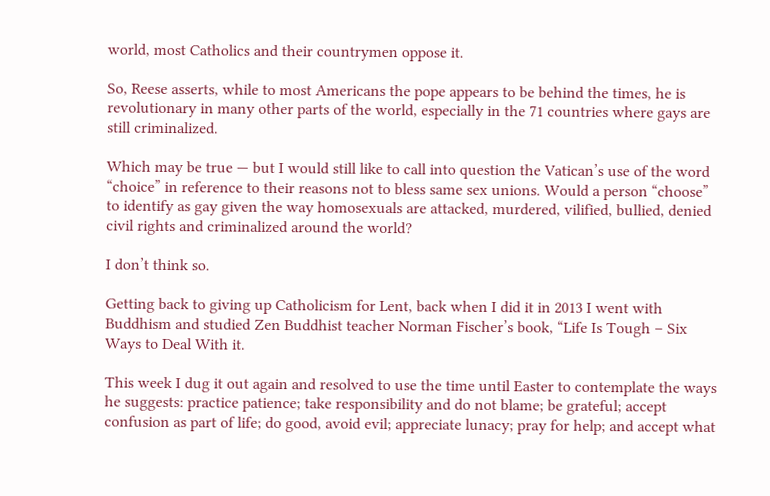world, most Catholics and their countrymen oppose it.

So, Reese asserts, while to most Americans the pope appears to be behind the times, he is revolutionary in many other parts of the world, especially in the 71 countries where gays are still criminalized.

Which may be true — but I would still like to call into question the Vatican’s use of the word “choice” in reference to their reasons not to bless same sex unions. Would a person “choose” to identify as gay given the way homosexuals are attacked, murdered, vilified, bullied, denied civil rights and criminalized around the world?

I don’t think so.

Getting back to giving up Catholicism for Lent, back when I did it in 2013 I went with Buddhism and studied Zen Buddhist teacher Norman Fischer’s book, “Life Is Tough – Six Ways to Deal With it.

This week I dug it out again and resolved to use the time until Easter to contemplate the ways he suggests: practice patience; take responsibility and do not blame; be grateful; accept confusion as part of life; do good, avoid evil; appreciate lunacy; pray for help; and accept what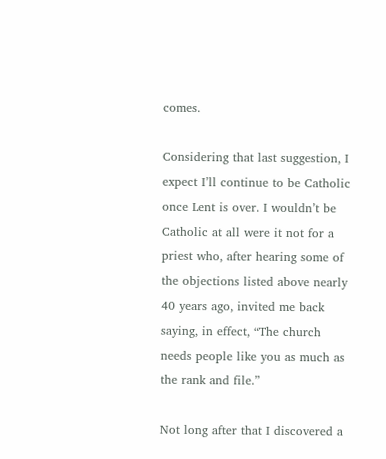comes.

Considering that last suggestion, I expect I’ll continue to be Catholic once Lent is over. I wouldn’t be Catholic at all were it not for a priest who, after hearing some of the objections listed above nearly 40 years ago, invited me back saying, in effect, “The church needs people like you as much as the rank and file.”

Not long after that I discovered a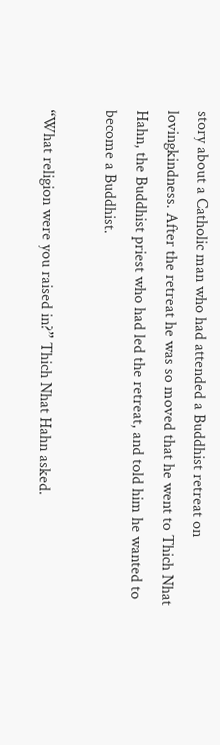story about a Catholic man who had attended a Buddhist retreat on lovingkindness. After the retreat he was so moved that he went to Thich Nhat Hahn, the Buddhist priest who had led the retreat, and told him he wanted to become a Buddhist.

“What religion were you raised in?” Thich Nhat Hahn asked.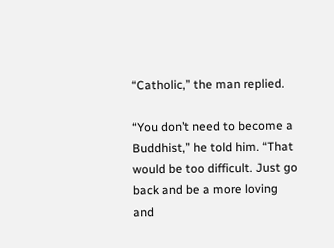“Catholic,” the man replied.

“You don’t need to become a Buddhist,” he told him. “That would be too difficult. Just go back and be a more loving and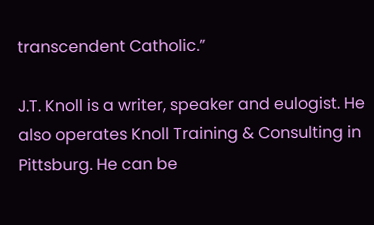transcendent Catholic.”

J.T. Knoll is a writer, speaker and eulogist. He also operates Knoll Training & Consulting in Pittsburg. He can be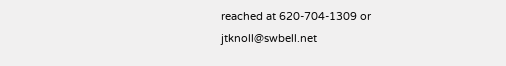reached at 620-704-1309 or jtknoll@swbell.net